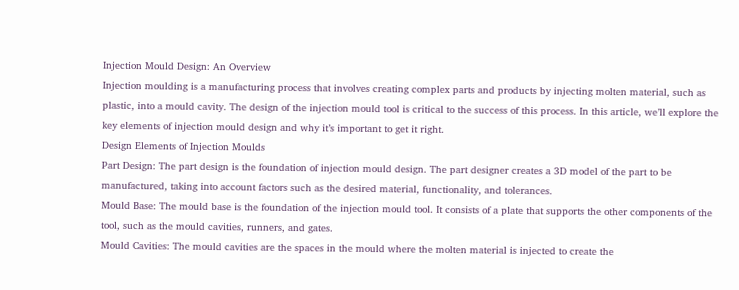Injection Mould Design: An Overview
Injection moulding is a manufacturing process that involves creating complex parts and products by injecting molten material, such as plastic, into a mould cavity. The design of the injection mould tool is critical to the success of this process. In this article, we’ll explore the key elements of injection mould design and why it’s important to get it right.
Design Elements of Injection Moulds
Part Design: The part design is the foundation of injection mould design. The part designer creates a 3D model of the part to be manufactured, taking into account factors such as the desired material, functionality, and tolerances.
Mould Base: The mould base is the foundation of the injection mould tool. It consists of a plate that supports the other components of the tool, such as the mould cavities, runners, and gates.
Mould Cavities: The mould cavities are the spaces in the mould where the molten material is injected to create the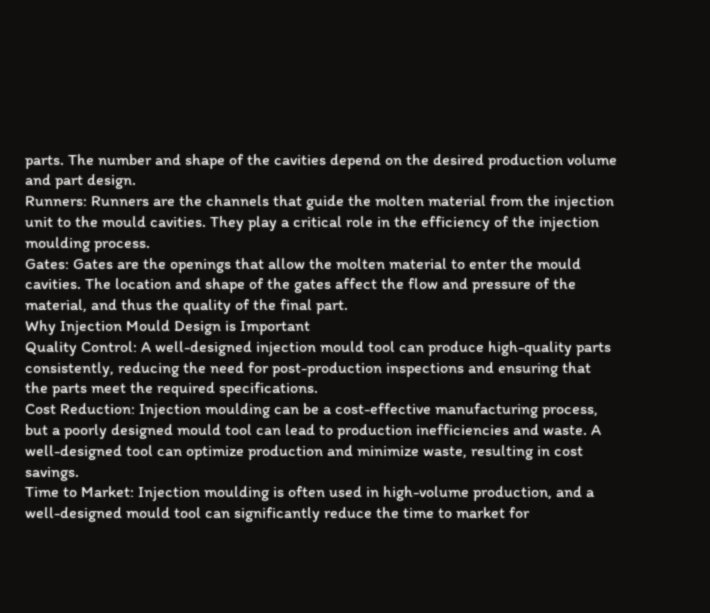parts. The number and shape of the cavities depend on the desired production volume and part design.
Runners: Runners are the channels that guide the molten material from the injection unit to the mould cavities. They play a critical role in the efficiency of the injection moulding process.
Gates: Gates are the openings that allow the molten material to enter the mould cavities. The location and shape of the gates affect the flow and pressure of the material, and thus the quality of the final part.
Why Injection Mould Design is Important
Quality Control: A well-designed injection mould tool can produce high-quality parts consistently, reducing the need for post-production inspections and ensuring that the parts meet the required specifications.
Cost Reduction: Injection moulding can be a cost-effective manufacturing process, but a poorly designed mould tool can lead to production inefficiencies and waste. A well-designed tool can optimize production and minimize waste, resulting in cost savings.
Time to Market: Injection moulding is often used in high-volume production, and a well-designed mould tool can significantly reduce the time to market for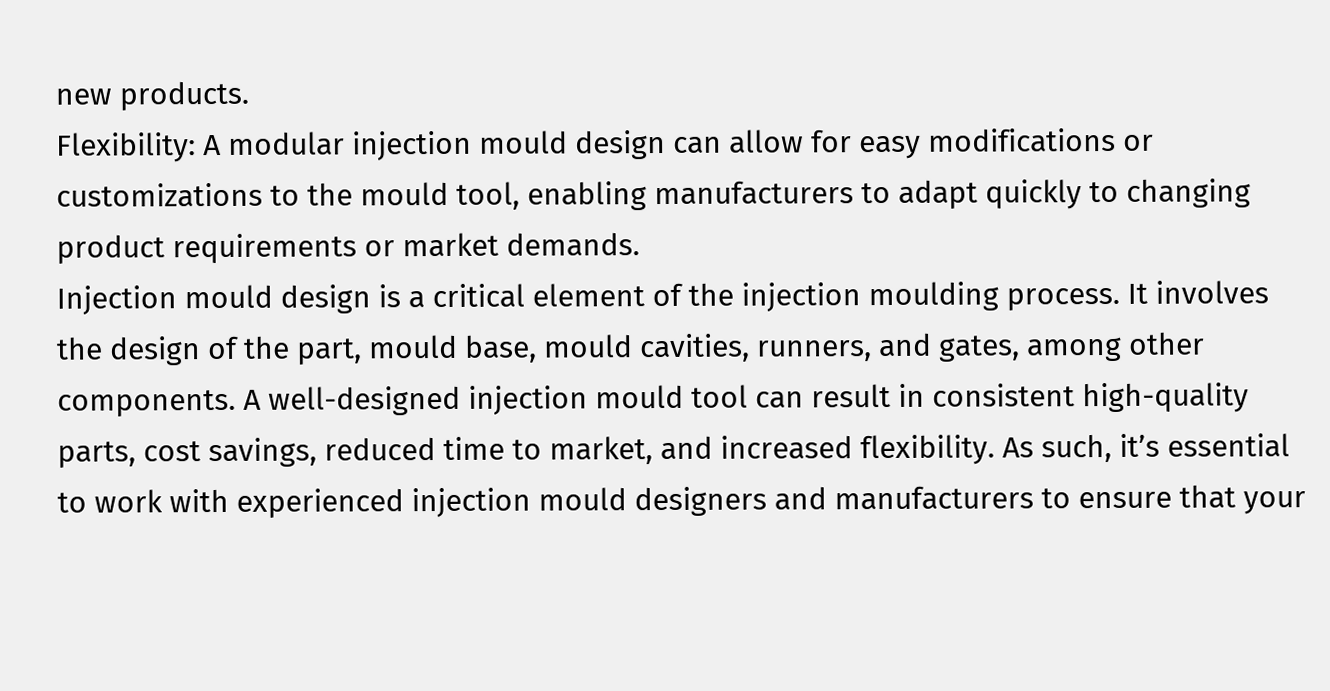new products.
Flexibility: A modular injection mould design can allow for easy modifications or customizations to the mould tool, enabling manufacturers to adapt quickly to changing product requirements or market demands.
Injection mould design is a critical element of the injection moulding process. It involves the design of the part, mould base, mould cavities, runners, and gates, among other components. A well-designed injection mould tool can result in consistent high-quality parts, cost savings, reduced time to market, and increased flexibility. As such, it’s essential to work with experienced injection mould designers and manufacturers to ensure that your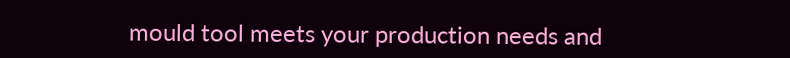mould tool meets your production needs and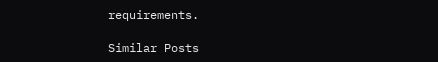requirements.

Similar Posts